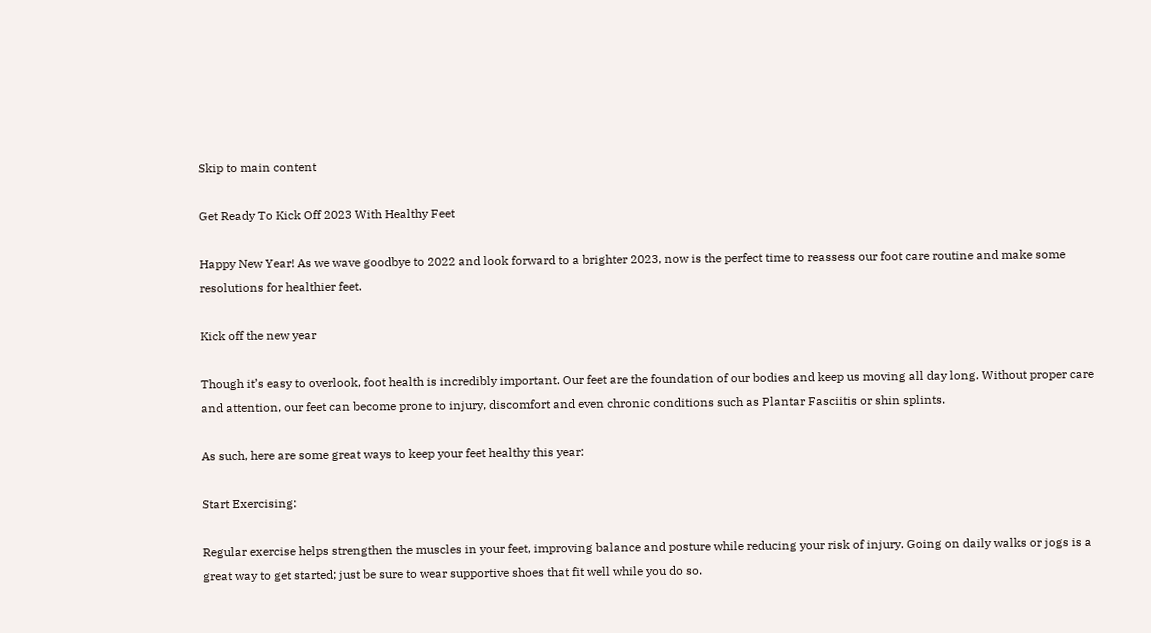Skip to main content

Get Ready To Kick Off 2023 With Healthy Feet

Happy New Year! As we wave goodbye to 2022 and look forward to a brighter 2023, now is the perfect time to reassess our foot care routine and make some resolutions for healthier feet.

Kick off the new year

Though it’s easy to overlook, foot health is incredibly important. Our feet are the foundation of our bodies and keep us moving all day long. Without proper care and attention, our feet can become prone to injury, discomfort and even chronic conditions such as Plantar Fasciitis or shin splints.

As such, here are some great ways to keep your feet healthy this year:

Start Exercising:

Regular exercise helps strengthen the muscles in your feet, improving balance and posture while reducing your risk of injury. Going on daily walks or jogs is a great way to get started; just be sure to wear supportive shoes that fit well while you do so.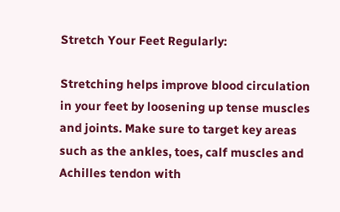Stretch Your Feet Regularly:

Stretching helps improve blood circulation in your feet by loosening up tense muscles and joints. Make sure to target key areas such as the ankles, toes, calf muscles and Achilles tendon with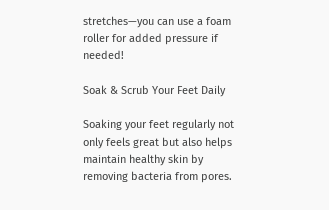stretches—you can use a foam roller for added pressure if needed!

Soak & Scrub Your Feet Daily

Soaking your feet regularly not only feels great but also helps maintain healthy skin by removing bacteria from pores.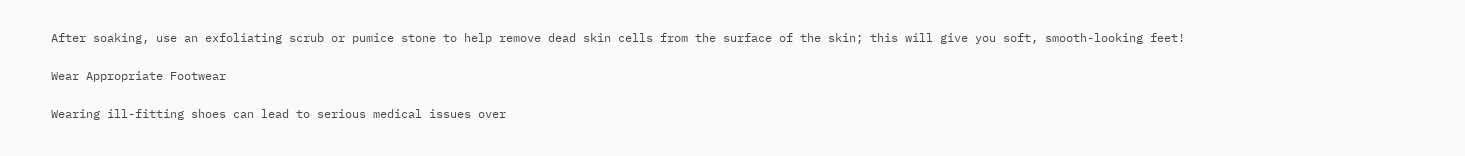After soaking, use an exfoliating scrub or pumice stone to help remove dead skin cells from the surface of the skin; this will give you soft, smooth-looking feet!

Wear Appropriate Footwear

Wearing ill-fitting shoes can lead to serious medical issues over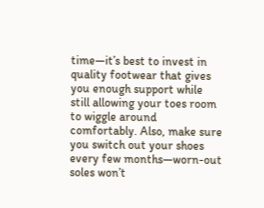time—it’s best to invest in quality footwear that gives you enough support while still allowing your toes room to wiggle around comfortably. Also, make sure you switch out your shoes every few months—worn-out soles won’t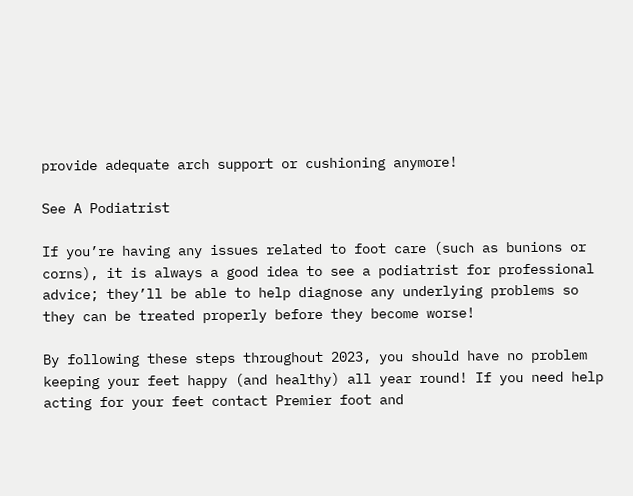provide adequate arch support or cushioning anymore!

See A Podiatrist

If you’re having any issues related to foot care (such as bunions or corns), it is always a good idea to see a podiatrist for professional advice; they’ll be able to help diagnose any underlying problems so they can be treated properly before they become worse!

By following these steps throughout 2023, you should have no problem keeping your feet happy (and healthy) all year round! If you need help acting for your feet contact Premier foot and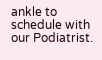ankle to schedule with our Podiatrist.